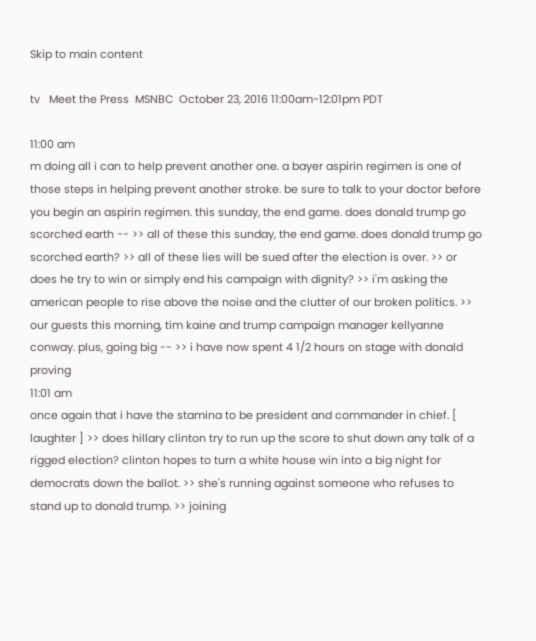Skip to main content

tv   Meet the Press  MSNBC  October 23, 2016 11:00am-12:01pm PDT

11:00 am
m doing all i can to help prevent another one. a bayer aspirin regimen is one of those steps in helping prevent another stroke. be sure to talk to your doctor before you begin an aspirin regimen. this sunday, the end game. does donald trump go scorched earth -- >> all of these this sunday, the end game. does donald trump go scorched earth? >> all of these lies will be sued after the election is over. >> or does he try to win or simply end his campaign with dignity? >> i'm asking the american people to rise above the noise and the clutter of our broken politics. >> our guests this morning, tim kaine and trump campaign manager kellyanne conway. plus, going big -- >> i have now spent 4 1/2 hours on stage with donald proving
11:01 am
once again that i have the stamina to be president and commander in chief. [ laughter ] >> does hillary clinton try to run up the score to shut down any talk of a rigged election? clinton hopes to turn a white house win into a big night for democrats down the ballot. >> she's running against someone who refuses to stand up to donald trump. >> joining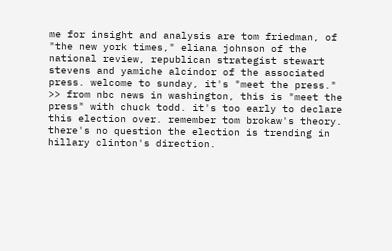me for insight and analysis are tom friedman, of "the new york times," eliana johnson of the national review, republican strategist stewart stevens and yamiche alcindor of the associated press. welcome to sunday, it's "meet the press." >> from nbc news in washington, this is "meet the press" with chuck todd. it's too early to declare this election over. remember tom brokaw's theory. there's no question the election is trending in hillary clinton's direction.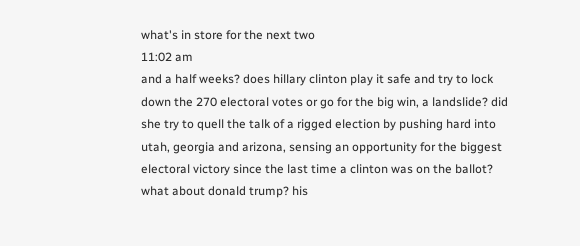what's in store for the next two
11:02 am
and a half weeks? does hillary clinton play it safe and try to lock down the 270 electoral votes or go for the big win, a landslide? did she try to quell the talk of a rigged election by pushing hard into utah, georgia and arizona, sensing an opportunity for the biggest electoral victory since the last time a clinton was on the ballot? what about donald trump? his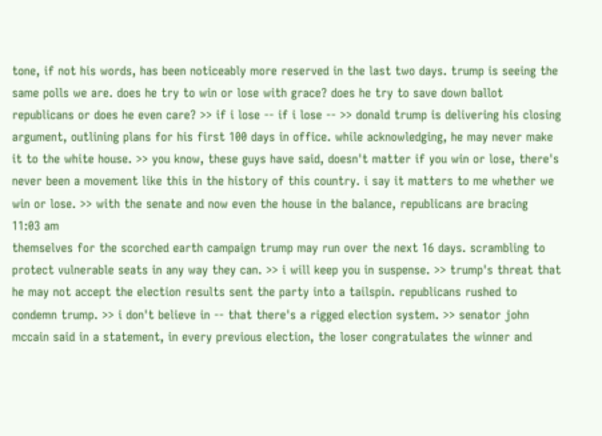tone, if not his words, has been noticeably more reserved in the last two days. trump is seeing the same polls we are. does he try to win or lose with grace? does he try to save down ballot republicans or does he even care? >> if i lose -- if i lose -- >> donald trump is delivering his closing argument, outlining plans for his first 100 days in office. while acknowledging, he may never make it to the white house. >> you know, these guys have said, doesn't matter if you win or lose, there's never been a movement like this in the history of this country. i say it matters to me whether we win or lose. >> with the senate and now even the house in the balance, republicans are bracing
11:03 am
themselves for the scorched earth campaign trump may run over the next 16 days. scrambling to protect vulnerable seats in any way they can. >> i will keep you in suspense. >> trump's threat that he may not accept the election results sent the party into a tailspin. republicans rushed to condemn trump. >> i don't believe in -- that there's a rigged election system. >> senator john mccain said in a statement, in every previous election, the loser congratulates the winner and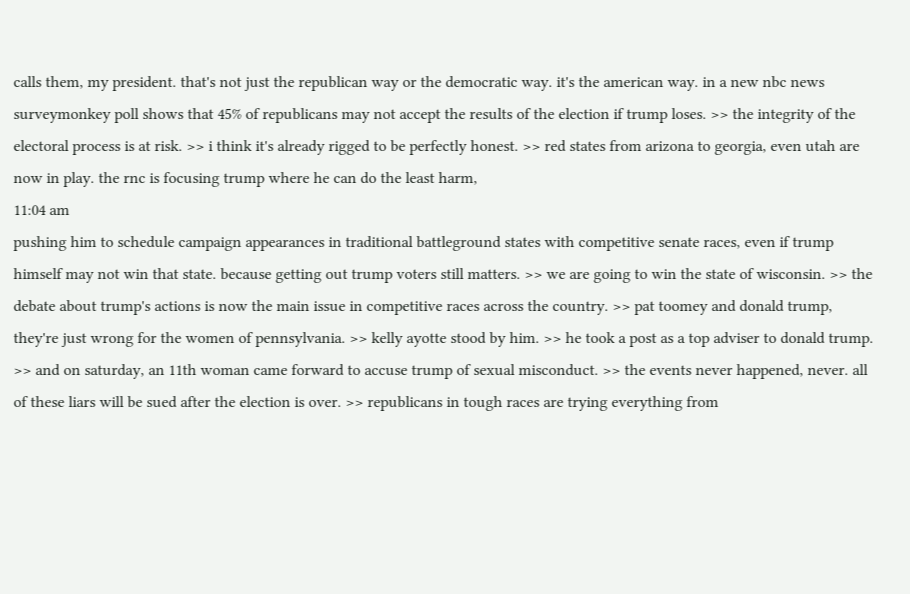calls them, my president. that's not just the republican way or the democratic way. it's the american way. in a new nbc news surveymonkey poll shows that 45% of republicans may not accept the results of the election if trump loses. >> the integrity of the electoral process is at risk. >> i think it's already rigged to be perfectly honest. >> red states from arizona to georgia, even utah are now in play. the rnc is focusing trump where he can do the least harm,
11:04 am
pushing him to schedule campaign appearances in traditional battleground states with competitive senate races, even if trump himself may not win that state. because getting out trump voters still matters. >> we are going to win the state of wisconsin. >> the debate about trump's actions is now the main issue in competitive races across the country. >> pat toomey and donald trump, they're just wrong for the women of pennsylvania. >> kelly ayotte stood by him. >> he took a post as a top adviser to donald trump. >> and on saturday, an 11th woman came forward to accuse trump of sexual misconduct. >> the events never happened, never. all of these liars will be sued after the election is over. >> republicans in tough races are trying everything from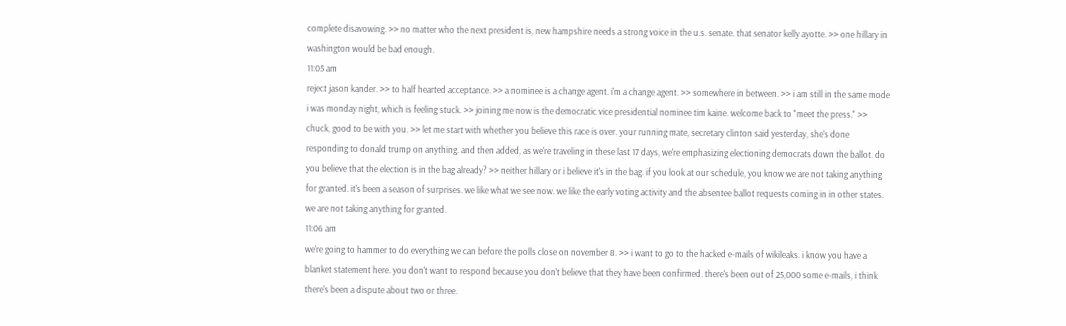complete disavowing. >> no matter who the next president is, new hampshire needs a strong voice in the u.s. senate. that senator kelly ayotte. >> one hillary in washington would be bad enough.
11:05 am
reject jason kander. >> to half hearted acceptance. >> a nominee is a change agent. i'm a change agent. >> somewhere in between. >> i am still in the same mode i was monday night, which is feeling stuck. >> joining me now is the democratic vice presidential nominee tim kaine. welcome back to "meet the press." >> chuck, good to be with you. >> let me start with whether you believe this race is over. your running mate, secretary clinton said yesterday, she's done responding to donald trump on anything. and then added, as we're traveling in these last 17 days, we're emphasizing electioning democrats down the ballot. do you believe that the election is in the bag already? >> neither hillary or i believe it's in the bag. if you look at our schedule, you know we are not taking anything for granted. it's been a season of surprises. we like what we see now. we like the early voting activity and the absentee ballot requests coming in in other states. we are not taking anything for granted.
11:06 am
we're going to hammer to do everything we can before the polls close on november 8. >> i want to go to the hacked e-mails of wikileaks. i know you have a blanket statement here. you don't want to respond because you don't believe that they have been confirmed. there's been out of 25,000 some e-mails, i think there's been a dispute about two or three.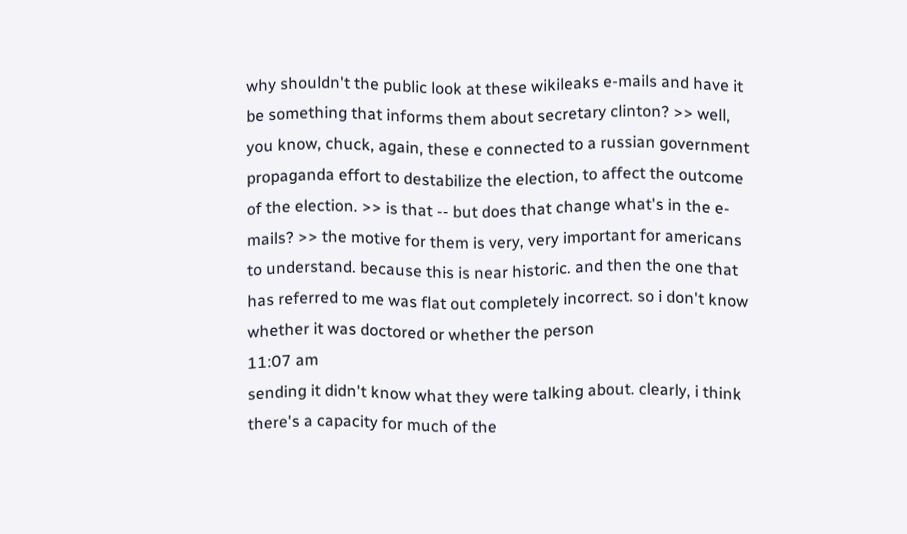why shouldn't the public look at these wikileaks e-mails and have it be something that informs them about secretary clinton? >> well, you know, chuck, again, these e connected to a russian government propaganda effort to destabilize the election, to affect the outcome of the election. >> is that -- but does that change what's in the e-mails? >> the motive for them is very, very important for americans to understand. because this is near historic. and then the one that has referred to me was flat out completely incorrect. so i don't know whether it was doctored or whether the person
11:07 am
sending it didn't know what they were talking about. clearly, i think there's a capacity for much of the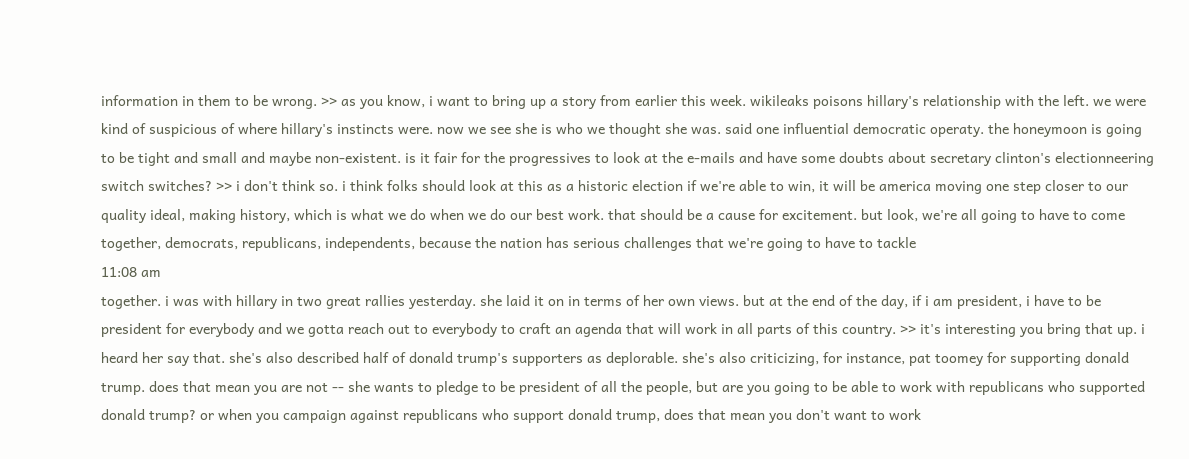information in them to be wrong. >> as you know, i want to bring up a story from earlier this week. wikileaks poisons hillary's relationship with the left. we were kind of suspicious of where hillary's instincts were. now we see she is who we thought she was. said one influential democratic operaty. the honeymoon is going to be tight and small and maybe non-existent. is it fair for the progressives to look at the e-mails and have some doubts about secretary clinton's electionneering switch switches? >> i don't think so. i think folks should look at this as a historic election if we're able to win, it will be america moving one step closer to our quality ideal, making history, which is what we do when we do our best work. that should be a cause for excitement. but look, we're all going to have to come together, democrats, republicans, independents, because the nation has serious challenges that we're going to have to tackle
11:08 am
together. i was with hillary in two great rallies yesterday. she laid it on in terms of her own views. but at the end of the day, if i am president, i have to be president for everybody and we gotta reach out to everybody to craft an agenda that will work in all parts of this country. >> it's interesting you bring that up. i heard her say that. she's also described half of donald trump's supporters as deplorable. she's also criticizing, for instance, pat toomey for supporting donald trump. does that mean you are not -- she wants to pledge to be president of all the people, but are you going to be able to work with republicans who supported donald trump? or when you campaign against republicans who support donald trump, does that mean you don't want to work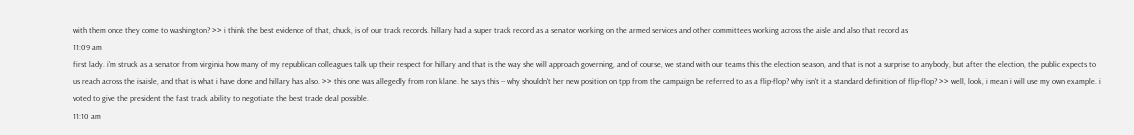with them once they come to washington? >> i think the best evidence of that, chuck, is of our track records. hillary had a super track record as a senator working on the armed services and other committees working across the aisle and also that record as
11:09 am
first lady. i'm struck as a senator from virginia how many of my republican colleagues talk up their respect for hillary and that is the way she will approach governing, and of course, we stand with our teams this the election season, and that is not a surprise to anybody, but after the election, the public expects to us reach across the isaisle, and that is what i have done and hillary has also. >> this one was allegedly from ron klane. he says this -- why shouldn't her new position on tpp from the campaign be referred to as a flip-flop? why isn't it a standard definition of flip-flop? >> well, look, i mean i will use my own example. i voted to give the president the fast track ability to negotiate the best trade deal possible.
11:10 am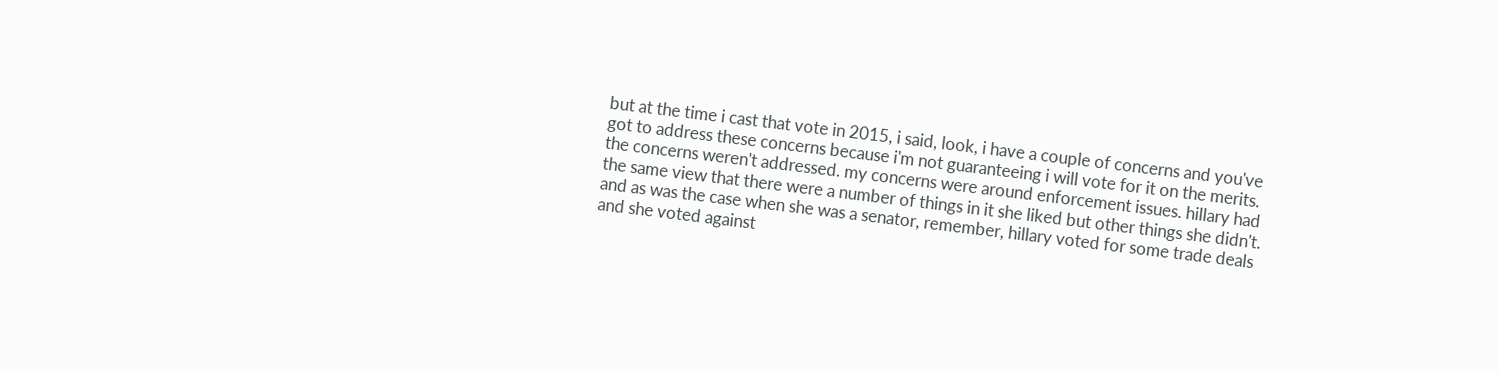but at the time i cast that vote in 2015, i said, look, i have a couple of concerns and you've got to address these concerns because i'm not guaranteeing i will vote for it on the merits. the concerns weren't addressed. my concerns were around enforcement issues. hillary had the same view that there were a number of things in it she liked but other things she didn't. and as was the case when she was a senator, remember, hillary voted for some trade deals and she voted against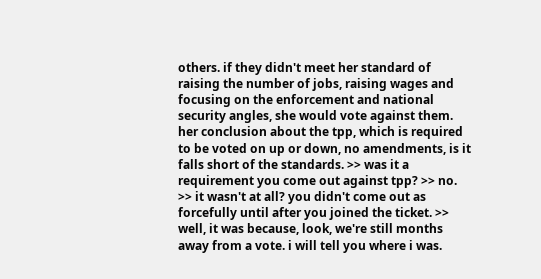others. if they didn't meet her standard of raising the number of jobs, raising wages and focusing on the enforcement and national security angles, she would vote against them. her conclusion about the tpp, which is required to be voted on up or down, no amendments, is it falls short of the standards. >> was it a requirement you come out against tpp? >> no. >> it wasn't at all? you didn't come out as forcefully until after you joined the ticket. >> well, it was because, look, we're still months away from a vote. i will tell you where i was.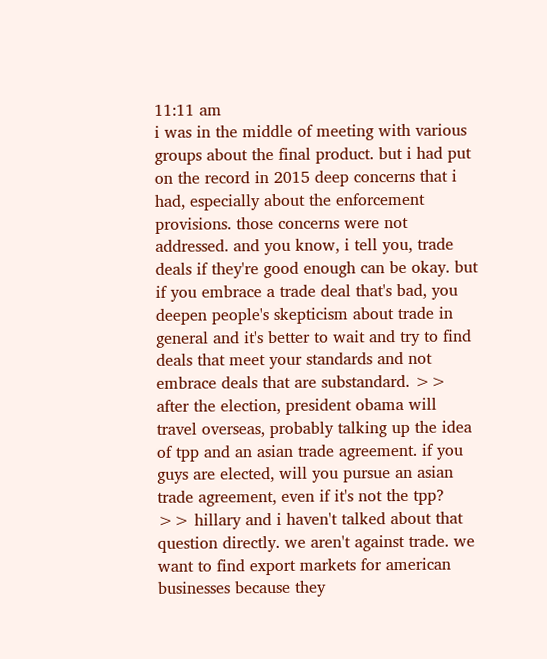11:11 am
i was in the middle of meeting with various groups about the final product. but i had put on the record in 2015 deep concerns that i had, especially about the enforcement provisions. those concerns were not addressed. and you know, i tell you, trade deals if they're good enough can be okay. but if you embrace a trade deal that's bad, you deepen people's skepticism about trade in general and it's better to wait and try to find deals that meet your standards and not embrace deals that are substandard. >> after the election, president obama will travel overseas, probably talking up the idea of tpp and an asian trade agreement. if you guys are elected, will you pursue an asian trade agreement, even if it's not the tpp? >> hillary and i haven't talked about that question directly. we aren't against trade. we want to find export markets for american businesses because they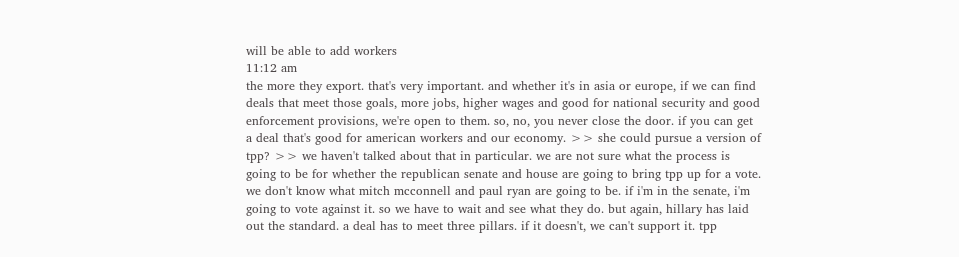will be able to add workers
11:12 am
the more they export. that's very important. and whether it's in asia or europe, if we can find deals that meet those goals, more jobs, higher wages and good for national security and good enforcement provisions, we're open to them. so, no, you never close the door. if you can get a deal that's good for american workers and our economy. >> she could pursue a version of tpp? >> we haven't talked about that in particular. we are not sure what the process is going to be for whether the republican senate and house are going to bring tpp up for a vote. we don't know what mitch mcconnell and paul ryan are going to be. if i'm in the senate, i'm going to vote against it. so we have to wait and see what they do. but again, hillary has laid out the standard. a deal has to meet three pillars. if it doesn't, we can't support it. tpp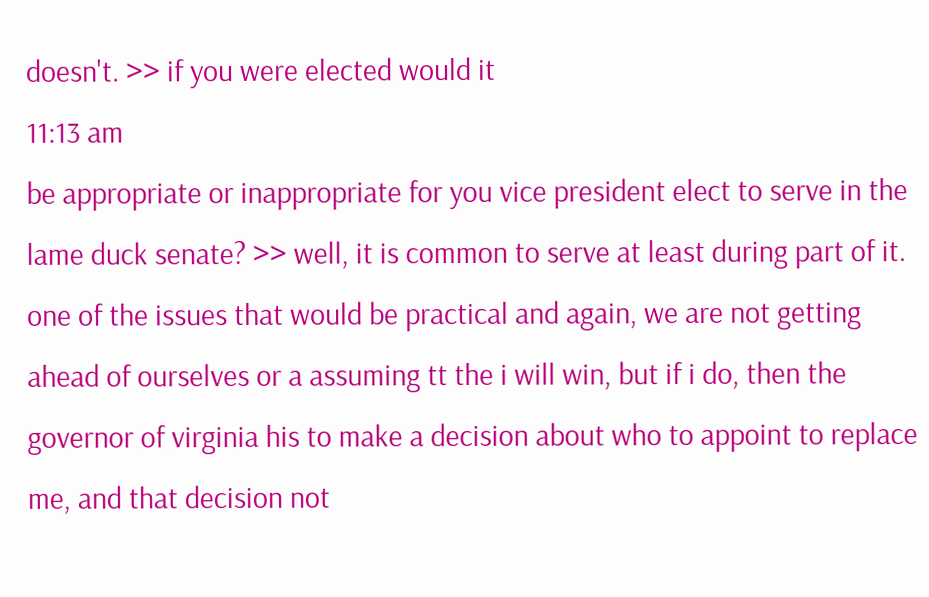doesn't. >> if you were elected would it
11:13 am
be appropriate or inappropriate for you vice president elect to serve in the lame duck senate? >> well, it is common to serve at least during part of it. one of the issues that would be practical and again, we are not getting ahead of ourselves or a assuming tt the i will win, but if i do, then the governor of virginia his to make a decision about who to appoint to replace me, and that decision not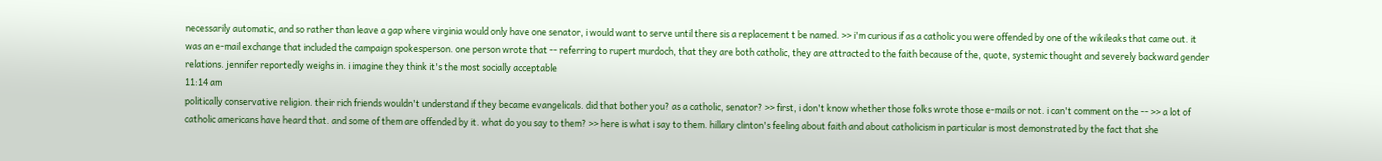necessarily automatic, and so rather than leave a gap where virginia would only have one senator, i would want to serve until there sis a replacement t be named. >> i'm curious if as a catholic you were offended by one of the wikileaks that came out. it was an e-mail exchange that included the campaign spokesperson. one person wrote that -- referring to rupert murdoch, that they are both catholic, they are attracted to the faith because of the, quote, systemic thought and severely backward gender relations. jennifer reportedly weighs in. i imagine they think it's the most socially acceptable
11:14 am
politically conservative religion. their rich friends wouldn't understand if they became evangelicals. did that bother you? as a catholic, senator? >> first, i don't know whether those folks wrote those e-mails or not. i can't comment on the -- >> a lot of catholic americans have heard that. and some of them are offended by it. what do you say to them? >> here is what i say to them. hillary clinton's feeling about faith and about catholicism in particular is most demonstrated by the fact that she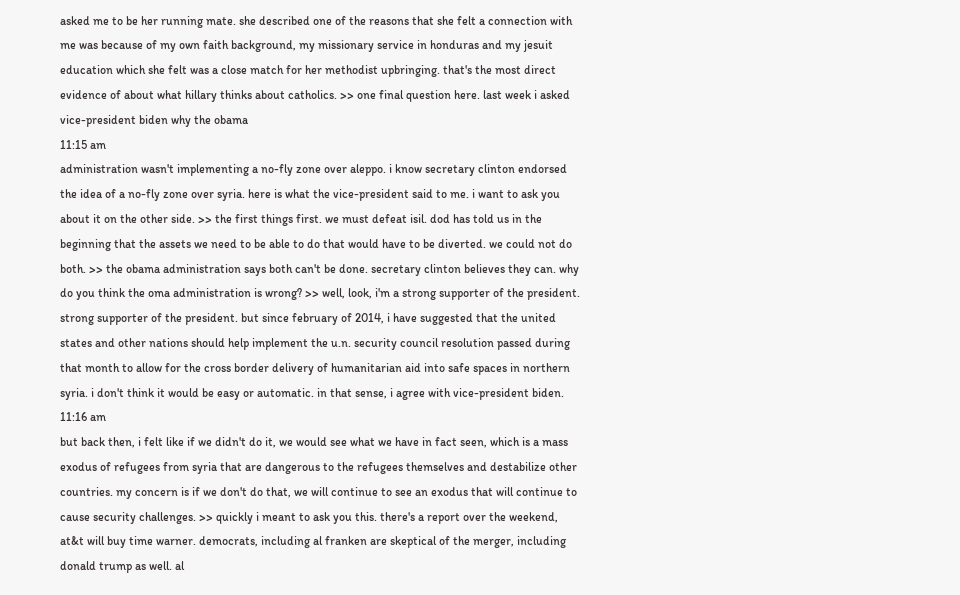asked me to be her running mate. she described one of the reasons that she felt a connection with me was because of my own faith background, my missionary service in honduras and my jesuit education which she felt was a close match for her methodist upbringing. that's the most direct evidence of about what hillary thinks about catholics. >> one final question here. last week i asked vice-president biden why the obama
11:15 am
administration wasn't implementing a no-fly zone over aleppo. i know secretary clinton endorsed the idea of a no-fly zone over syria. here is what the vice-president said to me. i want to ask you about it on the other side. >> the first things first. we must defeat isil. dod has told us in the beginning that the assets we need to be able to do that would have to be diverted. we could not do both. >> the obama administration says both can't be done. secretary clinton believes they can. why do you think the oma administration is wrong? >> well, look, i'm a strong supporter of the president. strong supporter of the president. but since february of 2014, i have suggested that the united states and other nations should help implement the u.n. security council resolution passed during that month to allow for the cross border delivery of humanitarian aid into safe spaces in northern syria. i don't think it would be easy or automatic. in that sense, i agree with vice-president biden.
11:16 am
but back then, i felt like if we didn't do it, we would see what we have in fact seen, which is a mass exodus of refugees from syria that are dangerous to the refugees themselves and destabilize other countries. my concern is if we don't do that, we will continue to see an exodus that will continue to cause security challenges. >> quickly i meant to ask you this. there's a report over the weekend, at&t will buy time warner. democrats, including al franken are skeptical of the merger, including donald trump as well. al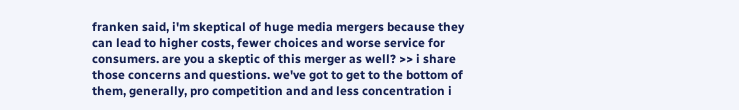franken said, i'm skeptical of huge media mergers because they can lead to higher costs, fewer choices and worse service for consumers. are you a skeptic of this merger as well? >> i share those concerns and questions. we've got to get to the bottom of them, generally, pro competition and and less concentration i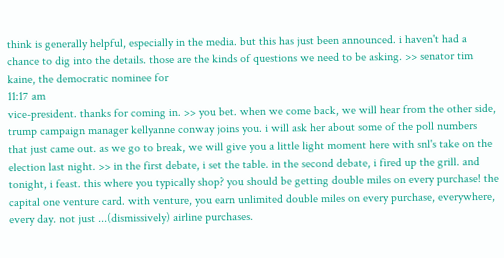think is generally helpful, especially in the media. but this has just been announced. i haven't had a chance to dig into the details. those are the kinds of questions we need to be asking. >> senator tim kaine, the democratic nominee for
11:17 am
vice-president. thanks for coming in. >> you bet. when we come back, we will hear from the other side, trump campaign manager kellyanne conway joins you. i will ask her about some of the poll numbers that just came out. as we go to break, we will give you a little light moment here with snl's take on the election last night. >> in the first debate, i set the table. in the second debate, i fired up the grill. and tonight, i feast. this where you typically shop? you should be getting double miles on every purchase! the capital one venture card. with venture, you earn unlimited double miles on every purchase, everywhere, every day. not just ...(dismissively) airline purchases.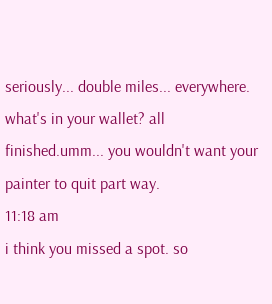seriously... double miles... everywhere. what's in your wallet? all finished.umm... you wouldn't want your painter to quit part way.
11:18 am
i think you missed a spot. so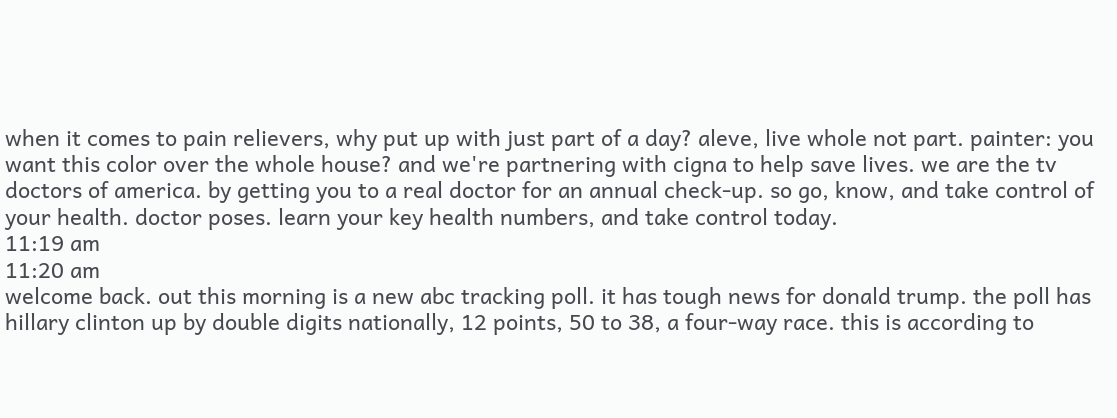when it comes to pain relievers, why put up with just part of a day? aleve, live whole not part. painter: you want this color over the whole house? and we're partnering with cigna to help save lives. we are the tv doctors of america. by getting you to a real doctor for an annual check-up. so go, know, and take control of your health. doctor poses. learn your key health numbers, and take control today.
11:19 am
11:20 am
welcome back. out this morning is a new abc tracking poll. it has tough news for donald trump. the poll has hillary clinton up by double digits nationally, 12 points, 50 to 38, a four-way race. this is according to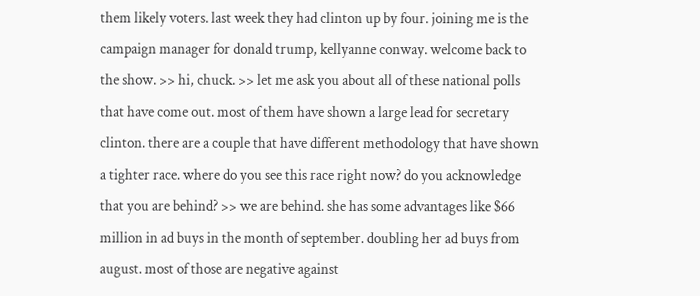them likely voters. last week they had clinton up by four. joining me is the campaign manager for donald trump, kellyanne conway. welcome back to the show. >> hi, chuck. >> let me ask you about all of these national polls that have come out. most of them have shown a large lead for secretary clinton. there are a couple that have different methodology that have shown a tighter race. where do you see this race right now? do you acknowledge that you are behind? >> we are behind. she has some advantages like $66 million in ad buys in the month of september. doubling her ad buys from august. most of those are negative against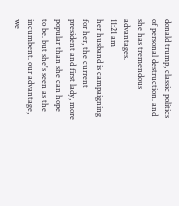donald trump, classic politics of personal destruction. and she has tremendous advantages.
11:21 am
her husband is campaigning for her, the current president and first lady, more popular than she can hope to be. but she's seen as the incumbent. our advantage, we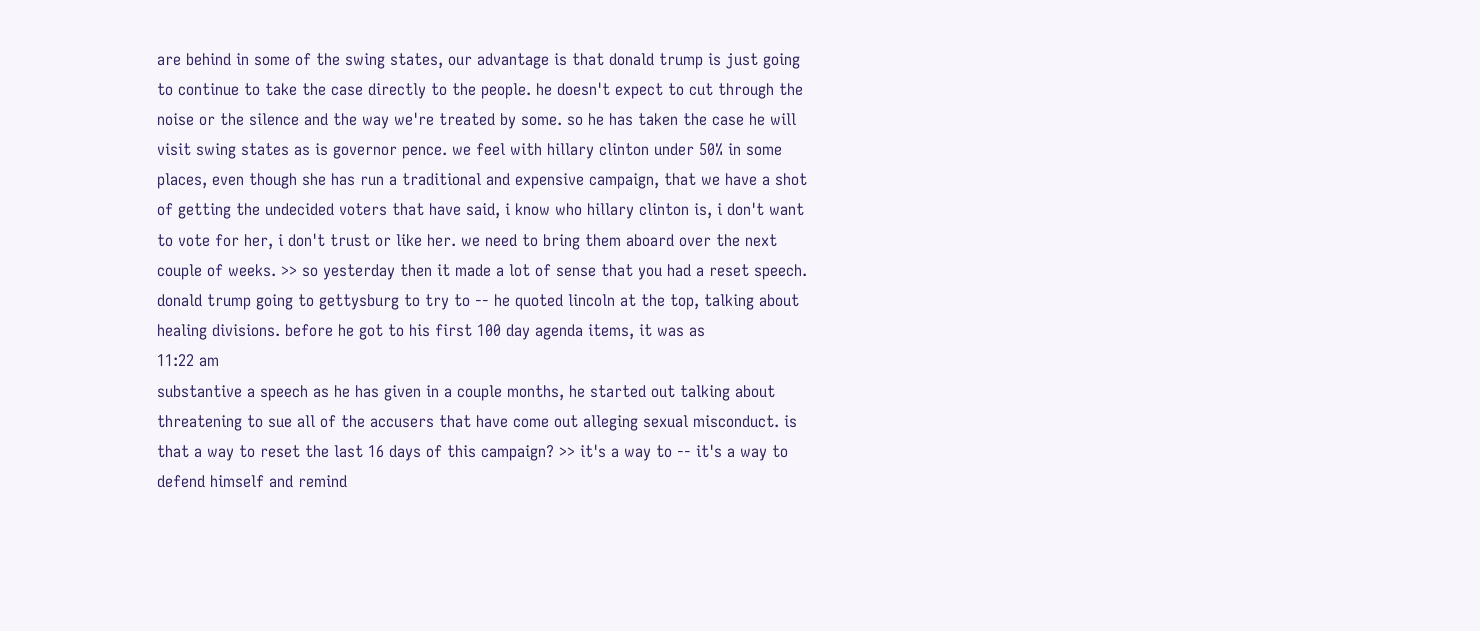are behind in some of the swing states, our advantage is that donald trump is just going to continue to take the case directly to the people. he doesn't expect to cut through the noise or the silence and the way we're treated by some. so he has taken the case he will visit swing states as is governor pence. we feel with hillary clinton under 50% in some places, even though she has run a traditional and expensive campaign, that we have a shot of getting the undecided voters that have said, i know who hillary clinton is, i don't want to vote for her, i don't trust or like her. we need to bring them aboard over the next couple of weeks. >> so yesterday then it made a lot of sense that you had a reset speech. donald trump going to gettysburg to try to -- he quoted lincoln at the top, talking about healing divisions. before he got to his first 100 day agenda items, it was as
11:22 am
substantive a speech as he has given in a couple months, he started out talking about threatening to sue all of the accusers that have come out alleging sexual misconduct. is that a way to reset the last 16 days of this campaign? >> it's a way to -- it's a way to defend himself and remind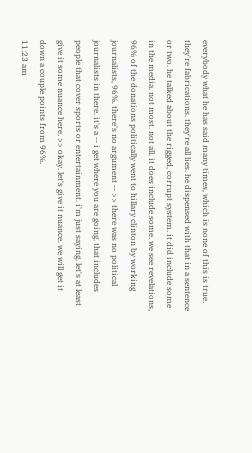everybody what he has said many times, which is none of this is true. they're fabrications. they're all lies. he dispensed with that in a sentence or two. he talked about the rigged, corrupt system. it did include some in the media. not most. not all. it does include some. we see revelations, 96% of the donations politically went to hillary clinton by working journalists, 96%. there's no argument -- >> there was no political journalists in there. it's a -- i get where you are going. that includes people that cover sports or entertainment. i'm just saying. let's at least give it some nuance here. >> okay. let's give it nuance. we will get it down a couple points from 96%.
11:23 am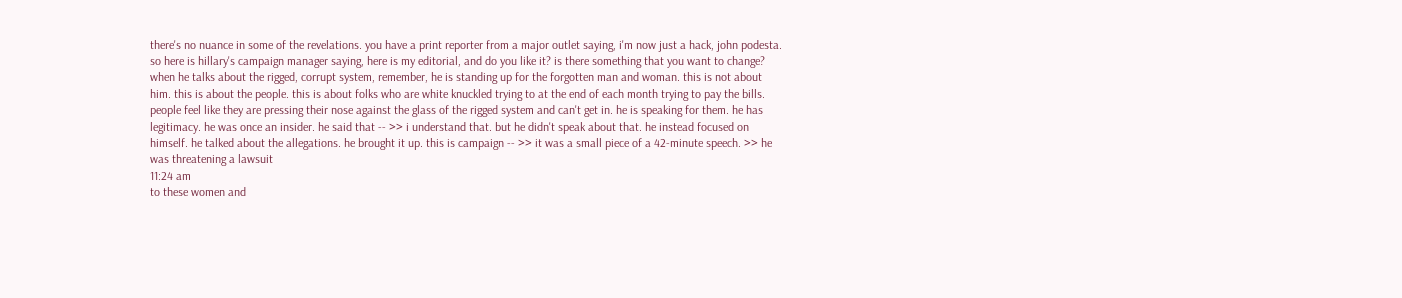there's no nuance in some of the revelations. you have a print reporter from a major outlet saying, i'm now just a hack, john podesta. so here is hillary's campaign manager saying, here is my editorial, and do you like it? is there something that you want to change? when he talks about the rigged, corrupt system, remember, he is standing up for the forgotten man and woman. this is not about him. this is about the people. this is about folks who are white knuckled trying to at the end of each month trying to pay the bills. people feel like they are pressing their nose against the glass of the rigged system and can't get in. he is speaking for them. he has legitimacy. he was once an insider. he said that -- >> i understand that. but he didn't speak about that. he instead focused on himself. he talked about the allegations. he brought it up. this is campaign -- >> it was a small piece of a 42-minute speech. >> he was threatening a lawsuit
11:24 am
to these women and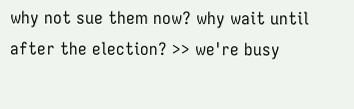why not sue them now? why wait until after the election? >> we're busy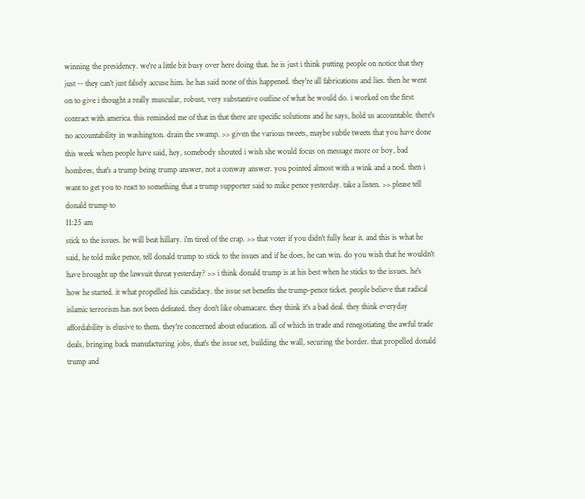winning the presidency. we're a little bit busy over here doing that. he is just i think putting people on notice that they just -- they can't just falsely accuse him. he has said none of this happened. they're all fabrications and lies. then he went on to give i thought a really muscular, robust, very substantive outline of what he would do. i worked on the first contract with america. this reminded me of that in that there are specific solutions and he says, hold us accountable. there's no accountability in washington. drain the swamp. >> given the various tweets, maybe subtle tweets that you have done this week when people have said, hey, somebody shouted i wish she would focus on message more or boy, bad hombres, that's a trump being trump answer, not a conway answer. you pointed almost with a wink and a nod. then i want to get you to react to something that a trump supporter said to mike pence yesterday. take a listen. >> please tell donald trump to
11:25 am
stick to the issues. he will beat hillary. i'm tired of the crap. >> that voter if you didn't fully hear it. and this is what he said, he told mike pence, tell donald trump to stick to the issues and if he does, he can win. do you wish that he wouldn't have brought up the lawsuit threat yesterday? >> i think donald trump is at his best when he sticks to the issues. he's how he started. it what propelled his candidacy. the issue set benefits the trump-pence ticket. people believe that radical islamic terrorism has not been defeated. they don't like obamacare. they think it's a bad deal. they think everyday affordability is elusive to them. they're concerned about education. all of which in trade and renegotiating the awful trade deals, bringing back manufacturing jobs, that's the issue set, building the wall, securing the border. that propelled donald trump and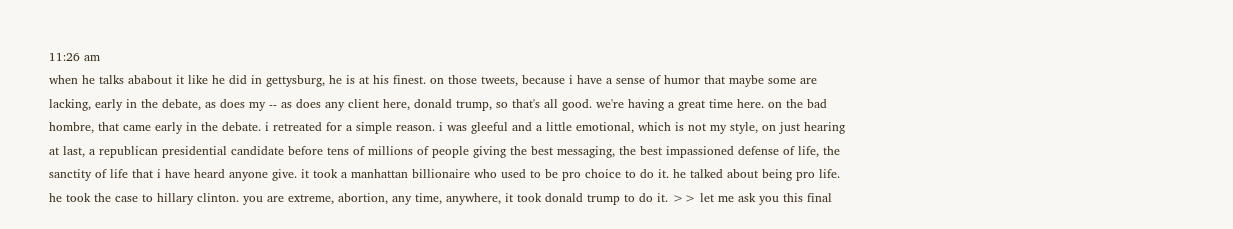11:26 am
when he talks ababout it like he did in gettysburg, he is at his finest. on those tweets, because i have a sense of humor that maybe some are lacking, early in the debate, as does my -- as does any client here, donald trump, so that's all good. we're having a great time here. on the bad hombre, that came early in the debate. i retreated for a simple reason. i was gleeful and a little emotional, which is not my style, on just hearing at last, a republican presidential candidate before tens of millions of people giving the best messaging, the best impassioned defense of life, the sanctity of life that i have heard anyone give. it took a manhattan billionaire who used to be pro choice to do it. he talked about being pro life. he took the case to hillary clinton. you are extreme, abortion, any time, anywhere, it took donald trump to do it. >> let me ask you this final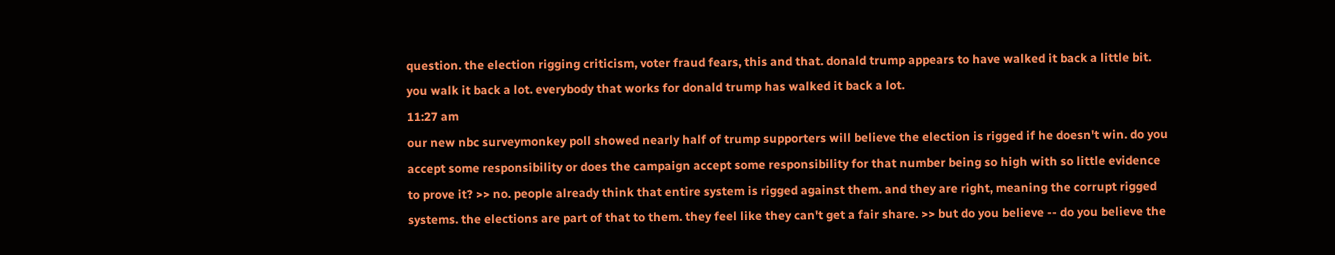question. the election rigging criticism, voter fraud fears, this and that. donald trump appears to have walked it back a little bit. you walk it back a lot. everybody that works for donald trump has walked it back a lot.
11:27 am
our new nbc surveymonkey poll showed nearly half of trump supporters will believe the election is rigged if he doesn't win. do you accept some responsibility or does the campaign accept some responsibility for that number being so high with so little evidence to prove it? >> no. people already think that entire system is rigged against them. and they are right, meaning the corrupt rigged systems. the elections are part of that to them. they feel like they can't get a fair share. >> but do you believe -- do you believe the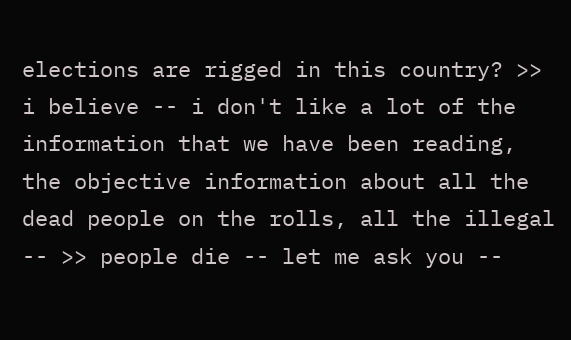elections are rigged in this country? >> i believe -- i don't like a lot of the information that we have been reading, the objective information about all the dead people on the rolls, all the illegal -- >> people die -- let me ask you --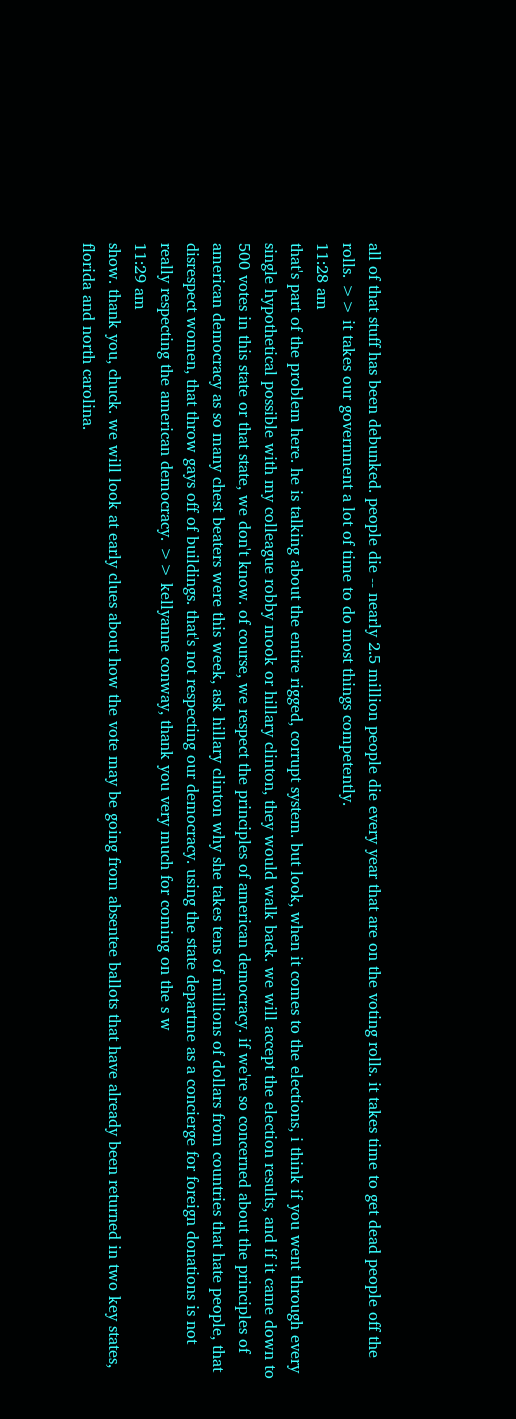all of that stuff has been debunked. people die -- nearly 2.5 million people die every year that are on the voting rolls. it takes time to get dead people off the rolls. >> it takes our government a lot of time to do most things competently.
11:28 am
that's part of the problem here. he is talking about the entire rigged, corrupt system. but look, when it comes to the elections, i think if you went through every single hypothetical possible with my colleague robby mook or hillary clinton, they would walk back. we will accept the election results, and if it came down to 500 votes in this state or that state, we don't know. of course, we respect the principles of american democracy. if we're so concerned about the principles of american democracy as so many chest beaters were this week, ask hillary clinton why she takes tens of millions of dollars from countries that hate people, that disrespect women, that throw gays off of buildings. that's not respecting our democracy. using the state departme as a concierge for foreign donations is not really respecting the american democracy. >> kellyanne conway, thank you very much for coming on the s w
11:29 am
show. thank you, chuck. we will look at early clues about how the vote may be going from absentee ballots that have already been returned in two key states, florida and north carolina.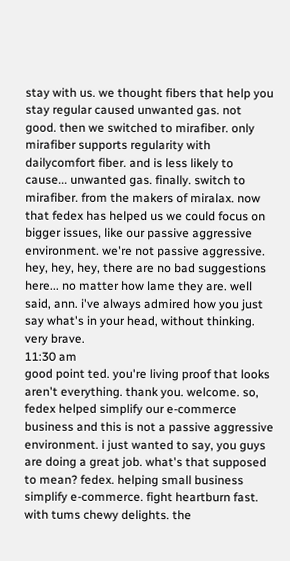stay with us. we thought fibers that help you stay regular caused unwanted gas. not good. then we switched to mirafiber. only mirafiber supports regularity with dailycomfort fiber. and is less likely to cause... unwanted gas. finally. switch to mirafiber. from the makers of miralax. now that fedex has helped us we could focus on bigger issues, like our passive aggressive environment. we're not passive aggressive. hey, hey, hey, there are no bad suggestions here... no matter how lame they are. well said, ann. i've always admired how you just say what's in your head, without thinking. very brave.
11:30 am
good point ted. you're living proof that looks aren't everything. thank you. welcome. so, fedex helped simplify our e-commerce business and this is not a passive aggressive environment. i just wanted to say, you guys are doing a great job. what's that supposed to mean? fedex. helping small business simplify e-commerce. fight heartburn fast. with tums chewy delights. the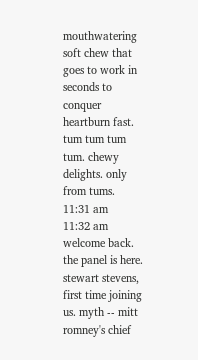mouthwatering soft chew that goes to work in seconds to conquer heartburn fast. tum tum tum tum. chewy delights. only from tums.
11:31 am
11:32 am
welcome back. the panel is here. stewart stevens, first time joining us. myth -- mitt romney's chief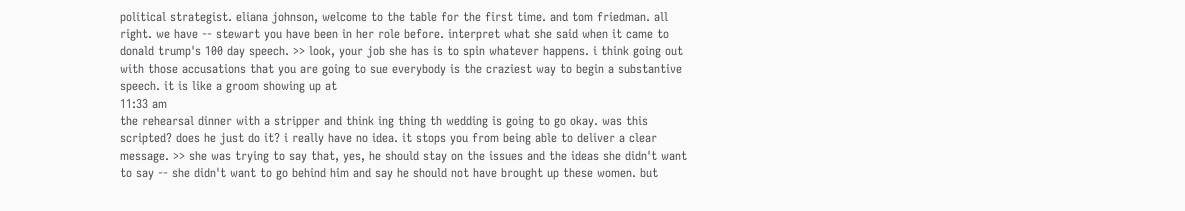political strategist. eliana johnson, welcome to the table for the first time. and tom friedman. all right. we have -- stewart you have been in her role before. interpret what she said when it came to donald trump's 100 day speech. >> look, your job she has is to spin whatever happens. i think going out with those accusations that you are going to sue everybody is the craziest way to begin a substantive speech. it is like a groom showing up at
11:33 am
the rehearsal dinner with a stripper and think ing thing th wedding is going to go okay. was this scripted? does he just do it? i really have no idea. it stops you from being able to deliver a clear message. >> she was trying to say that, yes, he should stay on the issues and the ideas she didn't want to say -- she didn't want to go behind him and say he should not have brought up these women. but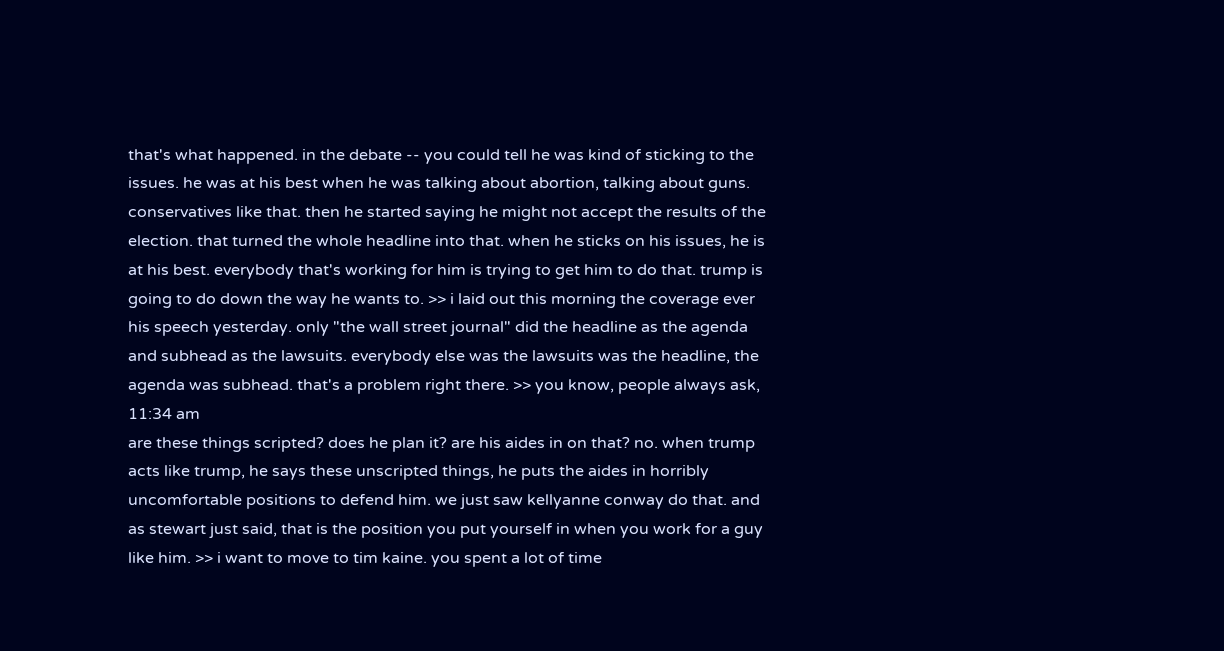that's what happened. in the debate -- you could tell he was kind of sticking to the issues. he was at his best when he was talking about abortion, talking about guns. conservatives like that. then he started saying he might not accept the results of the election. that turned the whole headline into that. when he sticks on his issues, he is at his best. everybody that's working for him is trying to get him to do that. trump is going to do down the way he wants to. >> i laid out this morning the coverage ever his speech yesterday. only "the wall street journal" did the headline as the agenda and subhead as the lawsuits. everybody else was the lawsuits was the headline, the agenda was subhead. that's a problem right there. >> you know, people always ask,
11:34 am
are these things scripted? does he plan it? are his aides in on that? no. when trump acts like trump, he says these unscripted things, he puts the aides in horribly uncomfortable positions to defend him. we just saw kellyanne conway do that. and as stewart just said, that is the position you put yourself in when you work for a guy like him. >> i want to move to tim kaine. you spent a lot of time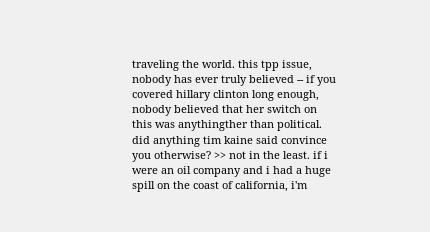traveling the world. this tpp issue, nobody has ever truly believed -- if you covered hillary clinton long enough, nobody believed that her switch on this was anythingther than political. did anything tim kaine said convince you otherwise? >> not in the least. if i were an oil company and i had a huge spill on the coast of california, i'm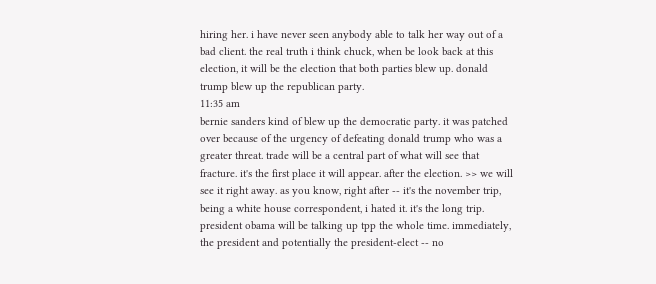hiring her. i have never seen anybody able to talk her way out of a bad client. the real truth i think chuck, when be look back at this election, it will be the election that both parties blew up. donald trump blew up the republican party.
11:35 am
bernie sanders kind of blew up the democratic party. it was patched over because of the urgency of defeating donald trump who was a greater threat. trade will be a central part of what will see that fracture. it's the first place it will appear. after the election. >> we will see it right away. as you know, right after -- it's the november trip, being a white house correspondent, i hated it. it's the long trip. president obama will be talking up tpp the whole time. immediately, the president and potentially the president-elect -- no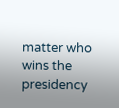matter who wins the presidency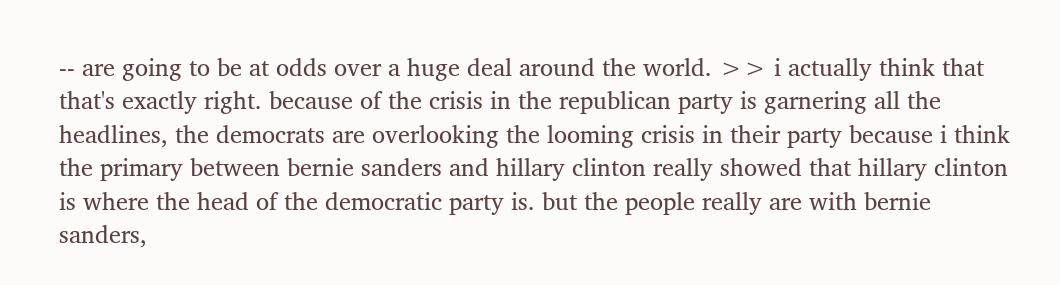-- are going to be at odds over a huge deal around the world. >> i actually think that that's exactly right. because of the crisis in the republican party is garnering all the headlines, the democrats are overlooking the looming crisis in their party because i think the primary between bernie sanders and hillary clinton really showed that hillary clinton is where the head of the democratic party is. but the people really are with bernie sanders,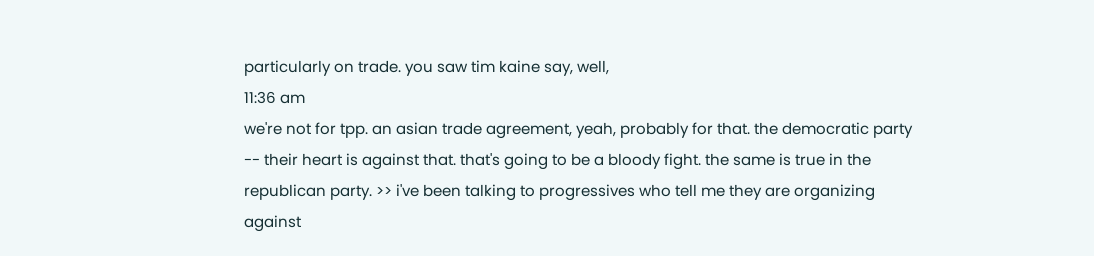particularly on trade. you saw tim kaine say, well,
11:36 am
we're not for tpp. an asian trade agreement, yeah, probably for that. the democratic party -- their heart is against that. that's going to be a bloody fight. the same is true in the republican party. >> i've been talking to progressives who tell me they are organizing against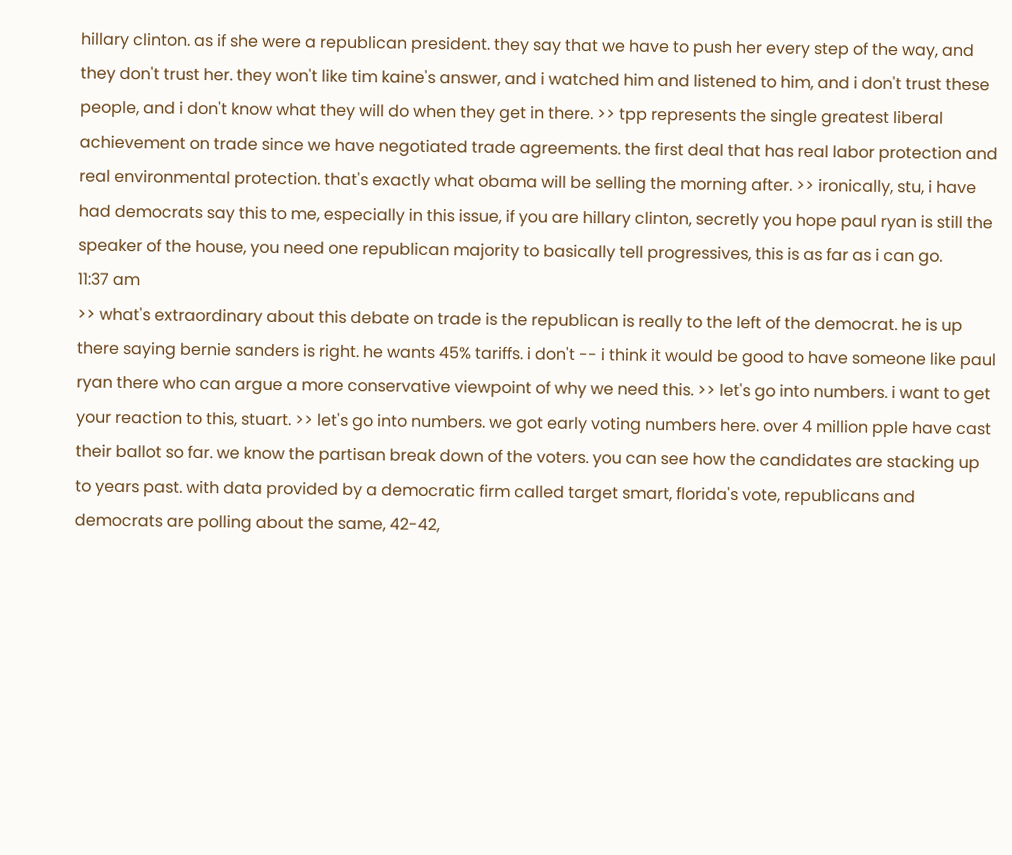hillary clinton. as if she were a republican president. they say that we have to push her every step of the way, and they don't trust her. they won't like tim kaine's answer, and i watched him and listened to him, and i don't trust these people, and i don't know what they will do when they get in there. >> tpp represents the single greatest liberal achievement on trade since we have negotiated trade agreements. the first deal that has real labor protection and real environmental protection. that's exactly what obama will be selling the morning after. >> ironically, stu, i have had democrats say this to me, especially in this issue, if you are hillary clinton, secretly you hope paul ryan is still the speaker of the house, you need one republican majority to basically tell progressives, this is as far as i can go.
11:37 am
>> what's extraordinary about this debate on trade is the republican is really to the left of the democrat. he is up there saying bernie sanders is right. he wants 45% tariffs. i don't -- i think it would be good to have someone like paul ryan there who can argue a more conservative viewpoint of why we need this. >> let's go into numbers. i want to get your reaction to this, stuart. >> let's go into numbers. we got early voting numbers here. over 4 million pple have cast their ballot so far. we know the partisan break down of the voters. you can see how the candidates are stacking up to years past. with data provided by a democratic firm called target smart, florida's vote, republicans and democrats are polling about the same, 42-42,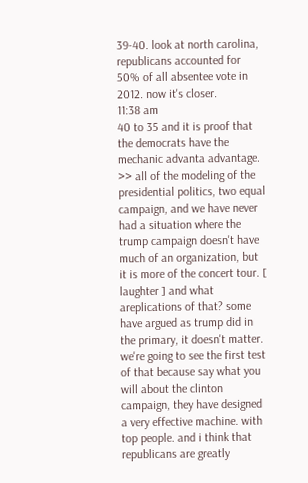39-40. look at north carolina, republicans accounted for 50% of all absentee vote in 2012. now it's closer.
11:38 am
40 to 35 and it is proof that the democrats have the mechanic advanta advantage. >> all of the modeling of the presidential politics, two equal campaign, and we have never had a situation where the trump campaign doesn't have much of an organization, but it is more of the concert tour. [ laughter ] and what areplications of that? some have argued as trump did in the primary, it doesn't matter. we're going to see the first test of that because say what you will about the clinton campaign, they have designed a very effective machine. with top people. and i think that republicans are greatly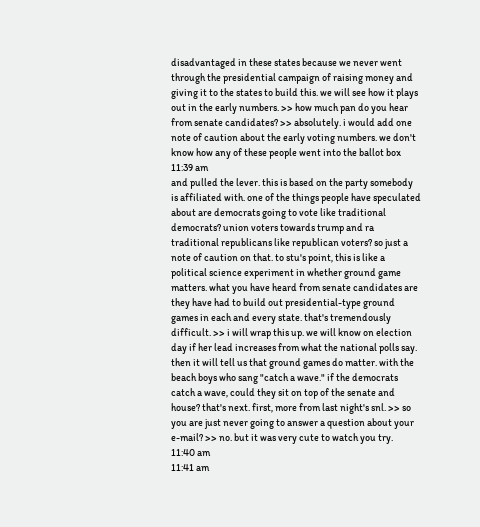disadvantaged in these states because we never went through the presidential campaign of raising money and giving it to the states to build this. we will see how it plays out in the early numbers. >> how much pan do you hear from senate candidates? >> absolutely. i would add one note of caution about the early voting numbers. we don't know how any of these people went into the ballot box
11:39 am
and pulled the lever. this is based on the party somebody is affiliated with. one of the things people have speculated about are democrats going to vote like traditional democrats? union voters towards trump and ra traditional republicans like republican voters? so just a note of caution on that. to stu's point, this is like a political science experiment in whether ground game matters. what you have heard from senate candidates are they have had to build out presidential-type ground games in each and every state. that's tremendously difficult. >> i will wrap this up. we will know on election day if her lead increases from what the national polls say. then it will tell us that ground games do matter. with the beach boys who sang "catch a wave." if the democrats catch a wave, could they sit on top of the senate and house? that's next. first, more from last night's snl. >> so you are just never going to answer a question about your e-mail? >> no. but it was very cute to watch you try.
11:40 am
11:41 am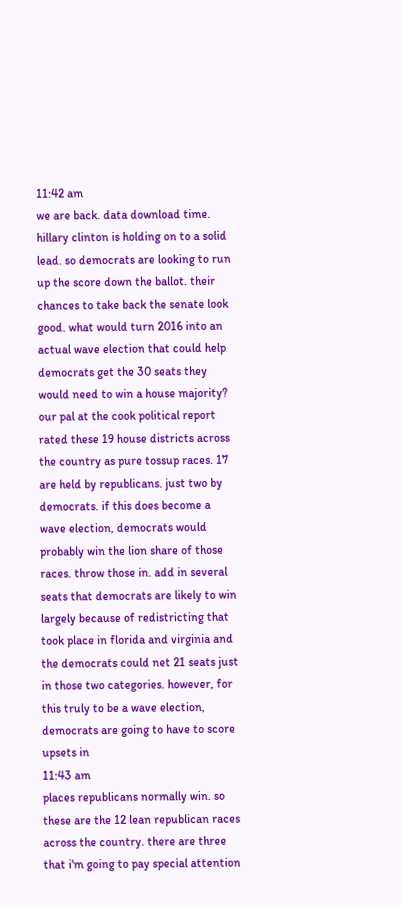11:42 am
we are back. data download time. hillary clinton is holding on to a solid lead. so democrats are looking to run up the score down the ballot. their chances to take back the senate look good. what would turn 2016 into an actual wave election that could help democrats get the 30 seats they would need to win a house majority? our pal at the cook political report rated these 19 house districts across the country as pure tossup races. 17 are held by republicans. just two by democrats. if this does become a wave election, democrats would probably win the lion share of those races. throw those in. add in several seats that democrats are likely to win largely because of redistricting that took place in florida and virginia and the democrats could net 21 seats just in those two categories. however, for this truly to be a wave election, democrats are going to have to score upsets in
11:43 am
places republicans normally win. so these are the 12 lean republican races across the country. there are three that i'm going to pay special attention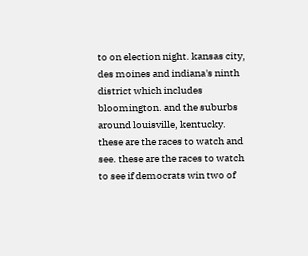to on election night. kansas city, des moines and indiana's ninth district which includes bloomington. and the suburbs around louisville, kentucky. these are the races to watch and see. these are the races to watch to see if democrats win two of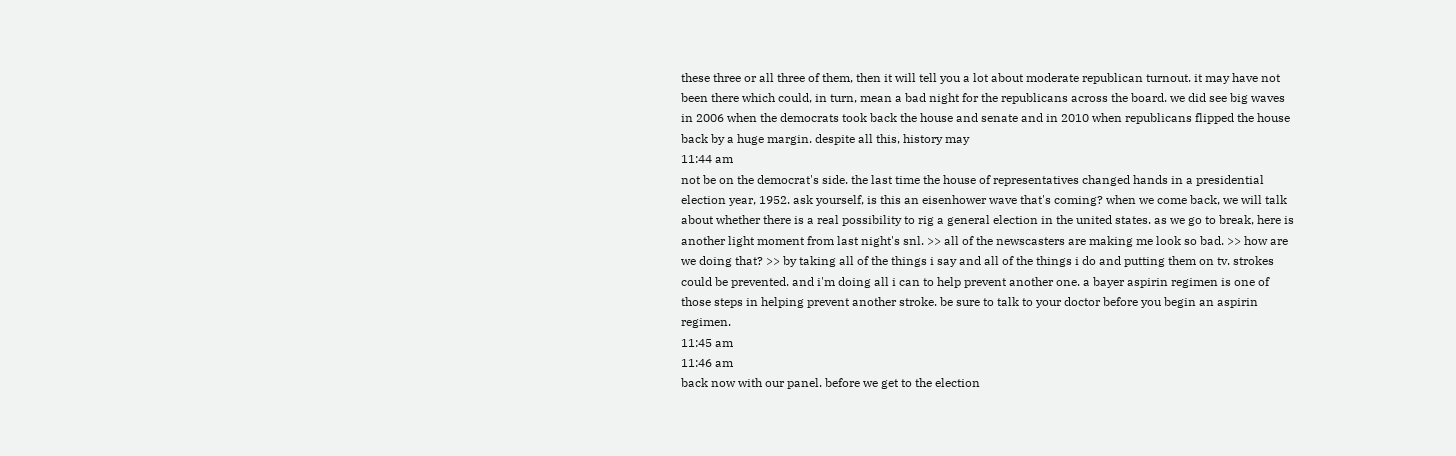these three or all three of them, then it will tell you a lot about moderate republican turnout. it may have not been there which could, in turn, mean a bad night for the republicans across the board. we did see big waves in 2006 when the democrats took back the house and senate and in 2010 when republicans flipped the house back by a huge margin. despite all this, history may
11:44 am
not be on the democrat's side. the last time the house of representatives changed hands in a presidential election year, 1952. ask yourself, is this an eisenhower wave that's coming? when we come back, we will talk about whether there is a real possibility to rig a general election in the united states. as we go to break, here is another light moment from last night's snl. >> all of the newscasters are making me look so bad. >> how are we doing that? >> by taking all of the things i say and all of the things i do and putting them on tv. strokes could be prevented. and i'm doing all i can to help prevent another one. a bayer aspirin regimen is one of those steps in helping prevent another stroke. be sure to talk to your doctor before you begin an aspirin regimen.
11:45 am
11:46 am
back now with our panel. before we get to the election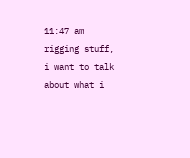11:47 am
rigging stuff, i want to talk about what i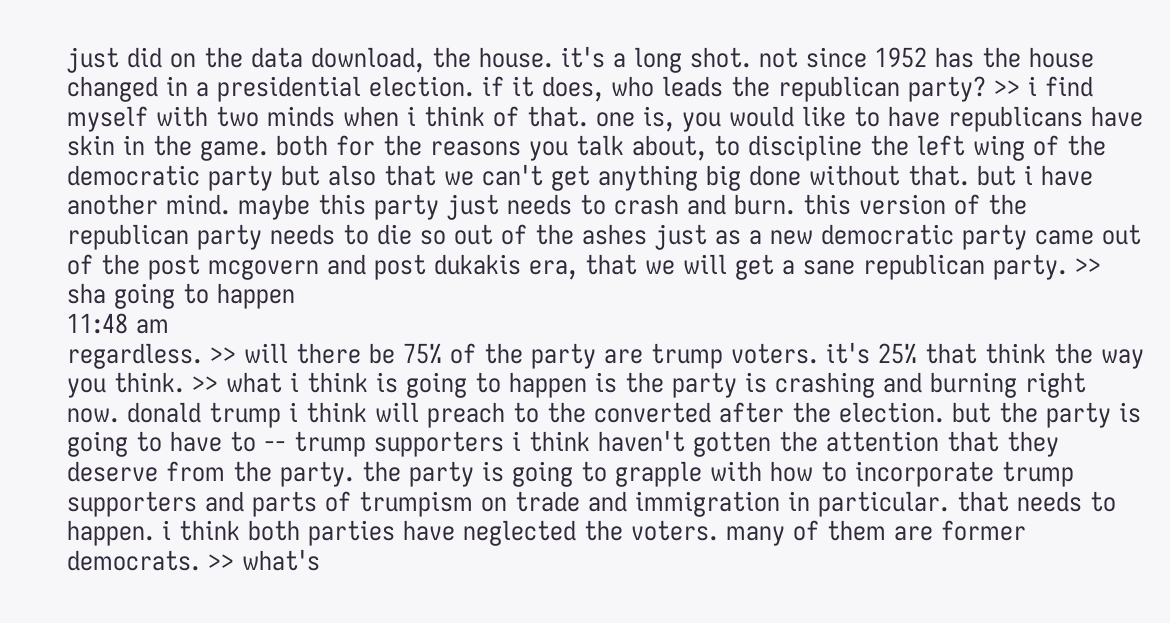just did on the data download, the house. it's a long shot. not since 1952 has the house changed in a presidential election. if it does, who leads the republican party? >> i find myself with two minds when i think of that. one is, you would like to have republicans have skin in the game. both for the reasons you talk about, to discipline the left wing of the democratic party but also that we can't get anything big done without that. but i have another mind. maybe this party just needs to crash and burn. this version of the republican party needs to die so out of the ashes just as a new democratic party came out of the post mcgovern and post dukakis era, that we will get a sane republican party. >> sha going to happen
11:48 am
regardless. >> will there be 75% of the party are trump voters. it's 25% that think the way you think. >> what i think is going to happen is the party is crashing and burning right now. donald trump i think will preach to the converted after the election. but the party is going to have to -- trump supporters i think haven't gotten the attention that they deserve from the party. the party is going to grapple with how to incorporate trump supporters and parts of trumpism on trade and immigration in particular. that needs to happen. i think both parties have neglected the voters. many of them are former democrats. >> what's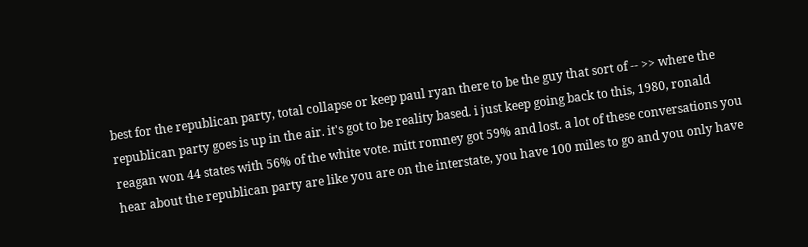best for the republican party, total collapse or keep paul ryan there to be the guy that sort of -- >> where the republican party goes is up in the air. it's got to be reality based. i just keep going back to this, 1980, ronald reagan won 44 states with 56% of the white vote. mitt romney got 59% and lost. a lot of these conversations you hear about the republican party are like you are on the interstate, you have 100 miles to go and you only have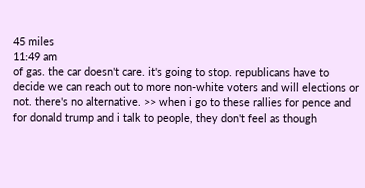45 miles
11:49 am
of gas. the car doesn't care. it's going to stop. republicans have to decide we can reach out to more non-white voters and will elections or not. there's no alternative. >> when i go to these rallies for pence and for donald trump and i talk to people, they don't feel as though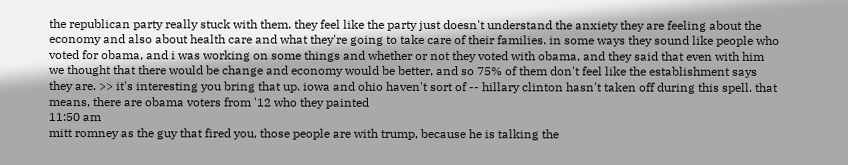the republican party really stuck with them. they feel like the party just doesn't understand the anxiety they are feeling about the economy and also about health care and what they're going to take care of their families. in some ways they sound like people who voted for obama, and i was working on some things and whether or not they voted with obama, and they said that even with him we thought that there would be change and economy would be better, and so 75% of them don't feel like the establishment says they are. >> it's interesting you bring that up. iowa and ohio haven't sort of -- hillary clinton hasn't taken off during this spell. that means, there are obama voters from '12 who they painted
11:50 am
mitt romney as the guy that fired you, those people are with trump, because he is talking the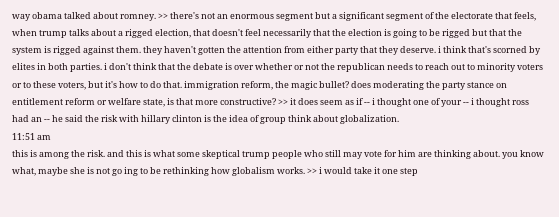way obama talked about romney. >> there's not an enormous segment but a significant segment of the electorate that feels, when trump talks about a rigged election, that doesn't feel necessarily that the election is going to be rigged but that the system is rigged against them. they haven't gotten the attention from either party that they deserve. i think that's scorned by elites in both parties. i don't think that the debate is over whether or not the republican needs to reach out to minority voters or to these voters, but it's how to do that. immigration reform, the magic bullet? does moderating the party stance on entitlement reform or welfare state, is that more constructive? >> it does seem as if -- i thought one of your -- i thought ross had an -- he said the risk with hillary clinton is the idea of group think about globalization.
11:51 am
this is among the risk. and this is what some skeptical trump people who still may vote for him are thinking about. you know what, maybe she is not go ing to be rethinking how globalism works. >> i would take it one step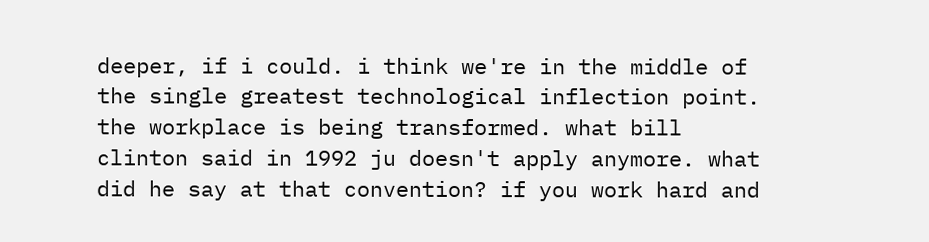deeper, if i could. i think we're in the middle of the single greatest technological inflection point. the workplace is being transformed. what bill clinton said in 1992 ju doesn't apply anymore. what did he say at that convention? if you work hard and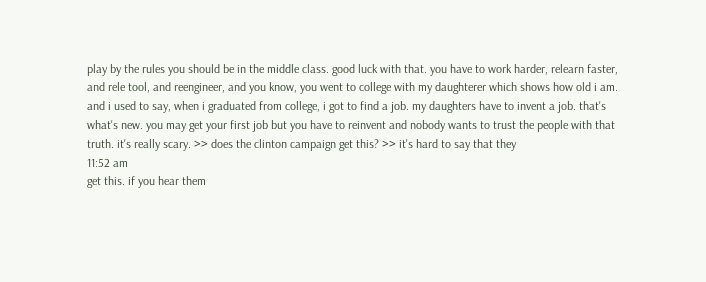play by the rules you should be in the middle class. good luck with that. you have to work harder, relearn faster, and rele tool, and reengineer, and you know, you went to college with my daughterer which shows how old i am. and i used to say, when i graduated from college, i got to find a job. my daughters have to invent a job. that's what's new. you may get your first job but you have to reinvent and nobody wants to trust the people with that truth. it's really scary. >> does the clinton campaign get this? >> it's hard to say that they
11:52 am
get this. if you hear them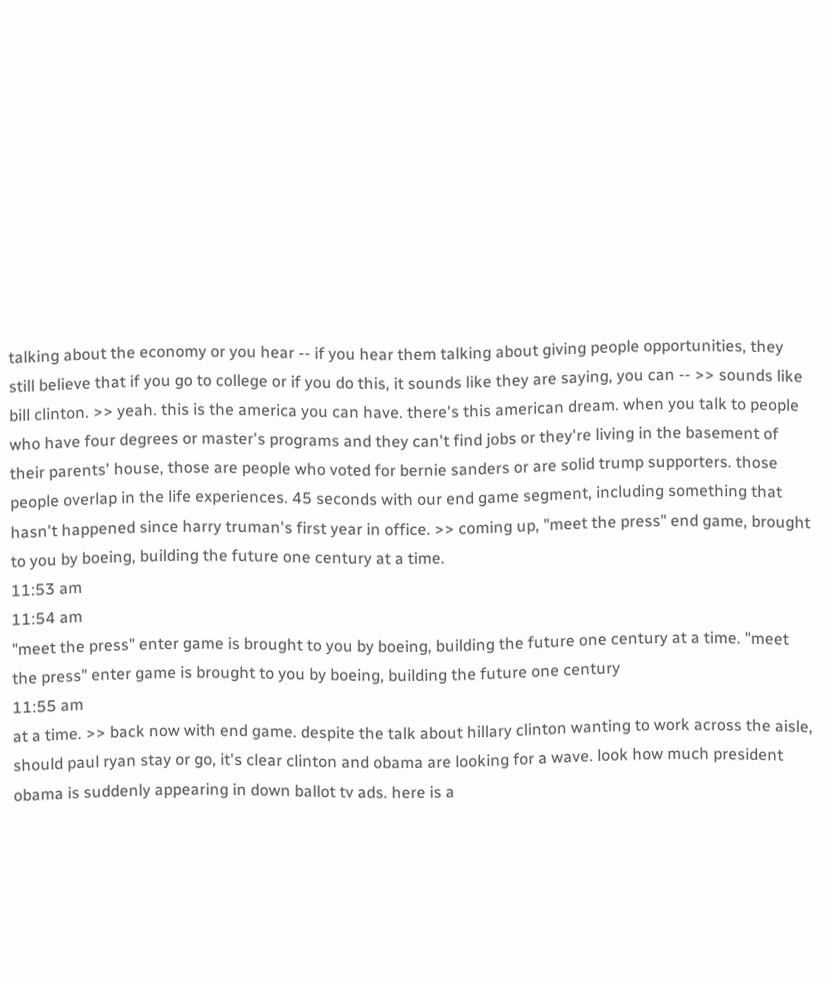talking about the economy or you hear -- if you hear them talking about giving people opportunities, they still believe that if you go to college or if you do this, it sounds like they are saying, you can -- >> sounds like bill clinton. >> yeah. this is the america you can have. there's this american dream. when you talk to people who have four degrees or master's programs and they can't find jobs or they're living in the basement of their parents' house, those are people who voted for bernie sanders or are solid trump supporters. those people overlap in the life experiences. 45 seconds with our end game segment, including something that hasn't happened since harry truman's first year in office. >> coming up, "meet the press" end game, brought to you by boeing, building the future one century at a time.
11:53 am
11:54 am
"meet the press" enter game is brought to you by boeing, building the future one century at a time. "meet the press" enter game is brought to you by boeing, building the future one century
11:55 am
at a time. >> back now with end game. despite the talk about hillary clinton wanting to work across the aisle, should paul ryan stay or go, it's clear clinton and obama are looking for a wave. look how much president obama is suddenly appearing in down ballot tv ads. here is a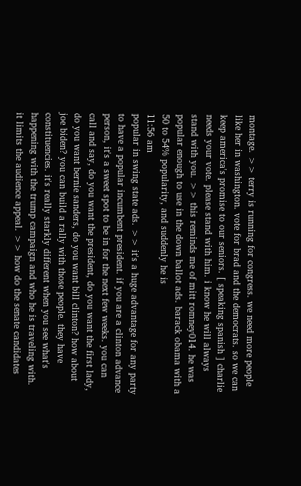montage. >> terry is running for congress. we need more people like her in washington. vote for brad and the democrats. so we can keep america's promise to our seniors. [ speaking spanish ] charlie needs your vote. please stand with him. i know he will always stand with you. >> this reminds me of mitt romney014. he was popular enough to use in the down ballot ads. barack obama with a 50 to 54% popularity, and suddenly he is
11:56 am
popular in swing state ads. >> it's a huge advantage for any party to have a popular incumbent president. if you are a clinton advance person, it's a sweet spot to be in for the next few weeks. you can call and say, do you want the president, do you want the first lady, do you want bernie sanders, do you want bill clinton? how about joe biden? you can build a rally with those people. they have constituencies. it's really starkly different when you see what's happening with the trump campaign and who he is traveling with. it limits the audience appeal. >> how do the senate candidates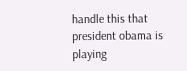handle this that president obama is playing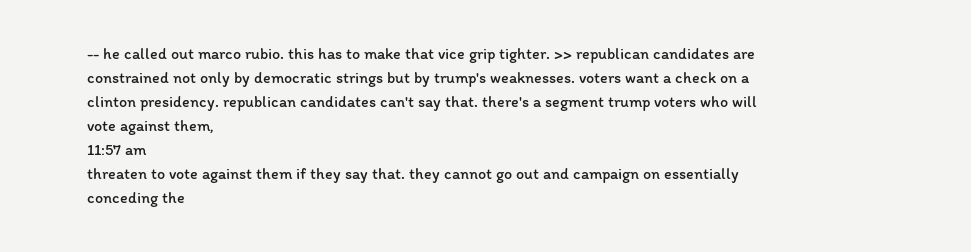-- he called out marco rubio. this has to make that vice grip tighter. >> republican candidates are constrained not only by democratic strings but by trump's weaknesses. voters want a check on a clinton presidency. republican candidates can't say that. there's a segment trump voters who will vote against them,
11:57 am
threaten to vote against them if they say that. they cannot go out and campaign on essentially conceding the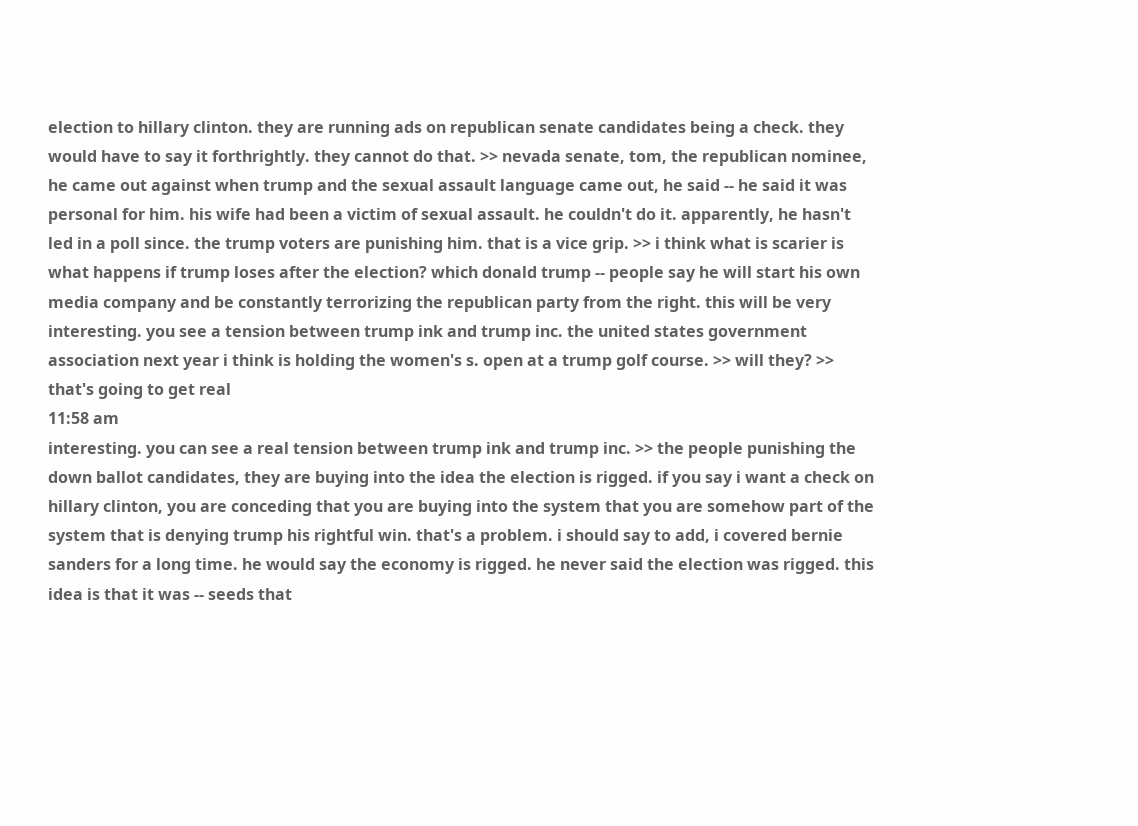election to hillary clinton. they are running ads on republican senate candidates being a check. they would have to say it forthrightly. they cannot do that. >> nevada senate, tom, the republican nominee, he came out against when trump and the sexual assault language came out, he said -- he said it was personal for him. his wife had been a victim of sexual assault. he couldn't do it. apparently, he hasn't led in a poll since. the trump voters are punishing him. that is a vice grip. >> i think what is scarier is what happens if trump loses after the election? which donald trump -- people say he will start his own media company and be constantly terrorizing the republican party from the right. this will be very interesting. you see a tension between trump ink and trump inc. the united states government association next year i think is holding the women's s. open at a trump golf course. >> will they? >> that's going to get real
11:58 am
interesting. you can see a real tension between trump ink and trump inc. >> the people punishing the down ballot candidates, they are buying into the idea the election is rigged. if you say i want a check on hillary clinton, you are conceding that you are buying into the system that you are somehow part of the system that is denying trump his rightful win. that's a problem. i should say to add, i covered bernie sanders for a long time. he would say the economy is rigged. he never said the election was rigged. this idea is that it was -- seeds that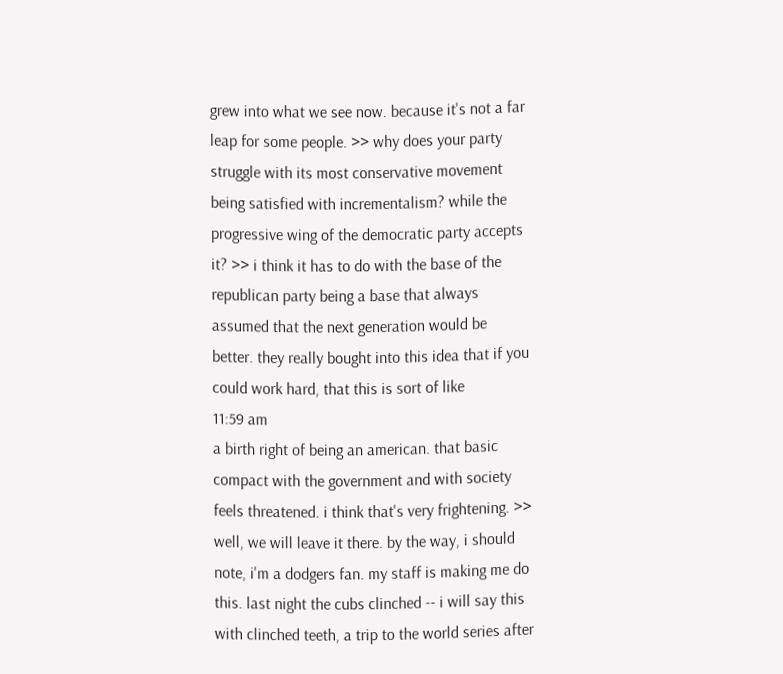grew into what we see now. because it's not a far leap for some people. >> why does your party struggle with its most conservative movement being satisfied with incrementalism? while the progressive wing of the democratic party accepts it? >> i think it has to do with the base of the republican party being a base that always assumed that the next generation would be better. they really bought into this idea that if you could work hard, that this is sort of like
11:59 am
a birth right of being an american. that basic compact with the government and with society feels threatened. i think that's very frightening. >> well, we will leave it there. by the way, i should note, i'm a dodgers fan. my staff is making me do this. last night the cubs clinched -- i will say this with clinched teeth, a trip to the world series after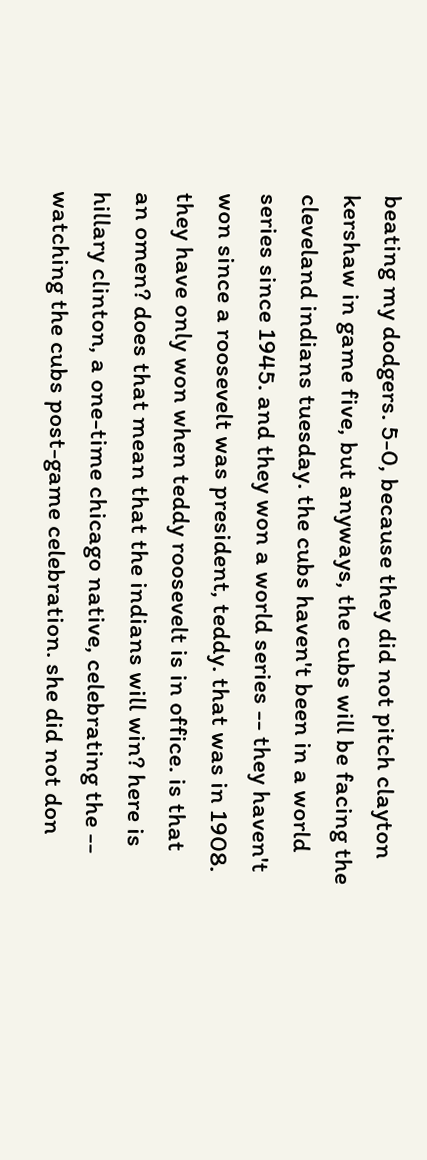beating my dodgers. 5-0, because they did not pitch clayton kershaw in game five, but anyways, the cubs will be facing the cleveland indians tuesday. the cubs haven't been in a world series since 1945. and they won a world series -- they haven't won since a roosevelt was president, teddy. that was in 1908. they have only won when teddy roosevelt is in office. is that an omen? does that mean that the indians will win? here is hillary clinton, a one-time chicago native, celebrating the -- watching the cubs post-game celebration. she did not don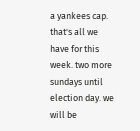a yankees cap. that's all we have for this week. two more sundays until election day. we will be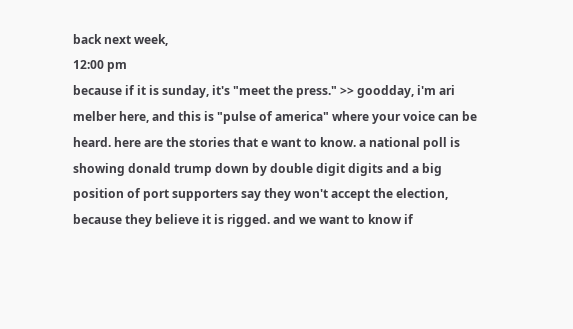back next week,
12:00 pm
because if it is sunday, it's "meet the press." >> goodday, i'm ari melber here, and this is "pulse of america" where your voice can be heard. here are the stories that e want to know. a national poll is showing donald trump down by double digit digits and a big position of port supporters say they won't accept the election, because they believe it is rigged. and we want to know if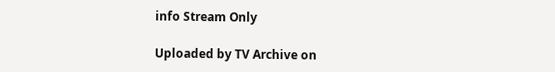info Stream Only

Uploaded by TV Archive on